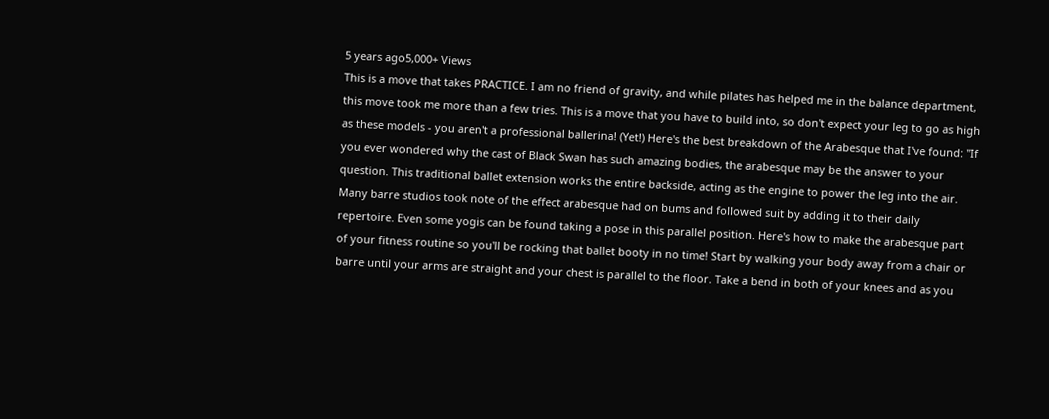5 years ago5,000+ Views
This is a move that takes PRACTICE. I am no friend of gravity, and while pilates has helped me in the balance department, this move took me more than a few tries. This is a move that you have to build into, so don't expect your leg to go as high as these models - you aren't a professional ballerina! (Yet!) Here's the best breakdown of the Arabesque that I've found: "If you ever wondered why the cast of Black Swan has such amazing bodies, the arabesque may be the answer to your question. This traditional ballet extension works the entire backside, acting as the engine to power the leg into the air. Many barre studios took note of the effect arabesque had on bums and followed suit by adding it to their daily repertoire. Even some yogis can be found taking a pose in this parallel position. Here's how to make the arabesque part of your fitness routine so you'll be rocking that ballet booty in no time! Start by walking your body away from a chair or barre until your arms are straight and your chest is parallel to the floor. Take a bend in both of your knees and as you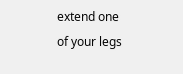extend one of your legs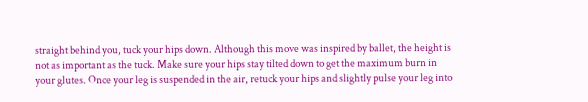straight behind you, tuck your hips down. Although this move was inspired by ballet, the height is not as important as the tuck. Make sure your hips stay tilted down to get the maximum burn in your glutes. Once your leg is suspended in the air, retuck your hips and slightly pulse your leg into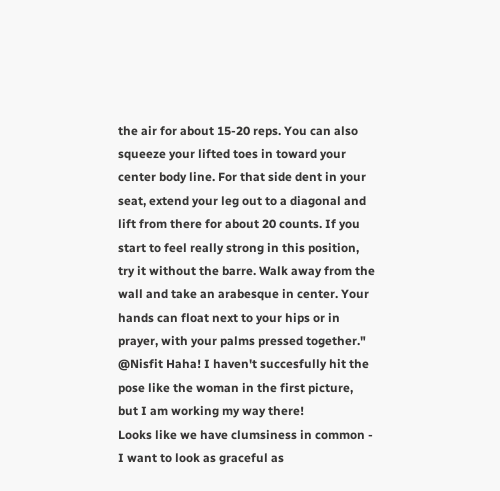the air for about 15-20 reps. You can also squeeze your lifted toes in toward your center body line. For that side dent in your seat, extend your leg out to a diagonal and lift from there for about 20 counts. If you start to feel really strong in this position, try it without the barre. Walk away from the wall and take an arabesque in center. Your hands can float next to your hips or in prayer, with your palms pressed together."
@Nisfit Haha! I haven't succesfully hit the pose like the woman in the first picture, but I am working my way there!
Looks like we have clumsiness in common - I want to look as graceful as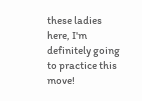these ladies here, I'm definitely going to practice this move!